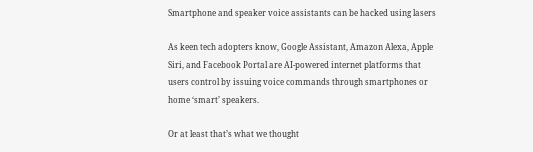Smartphone and speaker voice assistants can be hacked using lasers

As keen tech adopters know, Google Assistant, Amazon Alexa, Apple Siri, and Facebook Portal are AI-powered internet platforms that users control by issuing voice commands through smartphones or home ‘smart’ speakers.

Or at least that’s what we thought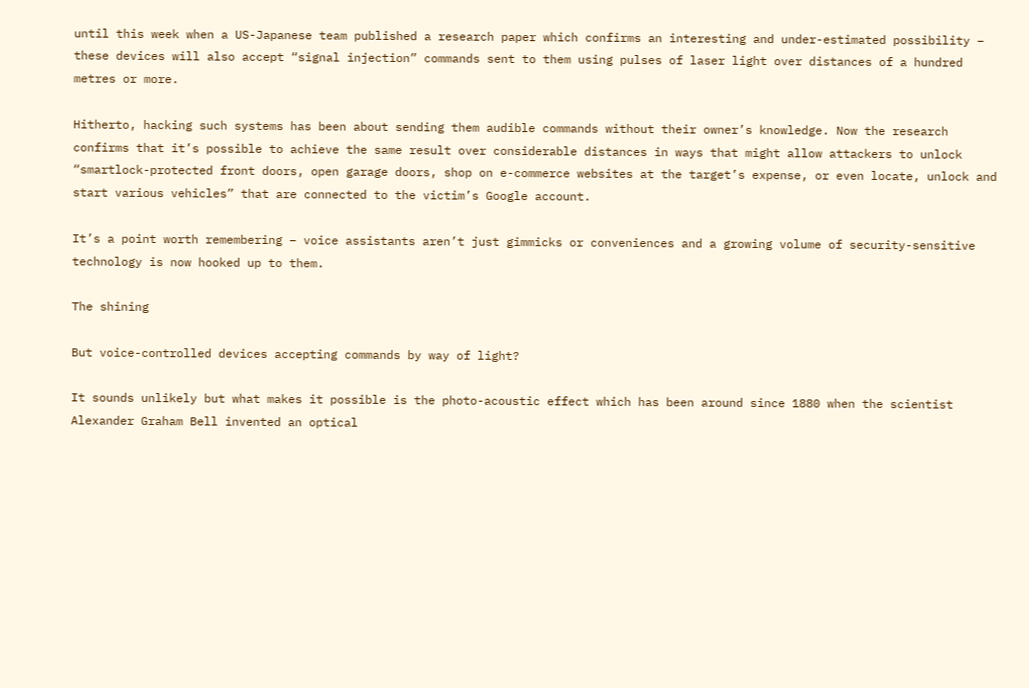until this week when a US-Japanese team published a research paper which confirms an interesting and under-estimated possibility – these devices will also accept “signal injection” commands sent to them using pulses of laser light over distances of a hundred metres or more.

Hitherto, hacking such systems has been about sending them audible commands without their owner’s knowledge. Now the research confirms that it’s possible to achieve the same result over considerable distances in ways that might allow attackers to unlock “smartlock-protected front doors, open garage doors, shop on e-commerce websites at the target’s expense, or even locate, unlock and start various vehicles” that are connected to the victim’s Google account.

It’s a point worth remembering – voice assistants aren’t just gimmicks or conveniences and a growing volume of security-sensitive technology is now hooked up to them.

The shining

But voice-controlled devices accepting commands by way of light?

It sounds unlikely but what makes it possible is the photo-acoustic effect which has been around since 1880 when the scientist Alexander Graham Bell invented an optical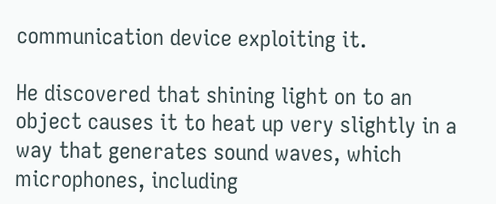communication device exploiting it.

He discovered that shining light on to an object causes it to heat up very slightly in a way that generates sound waves, which microphones, including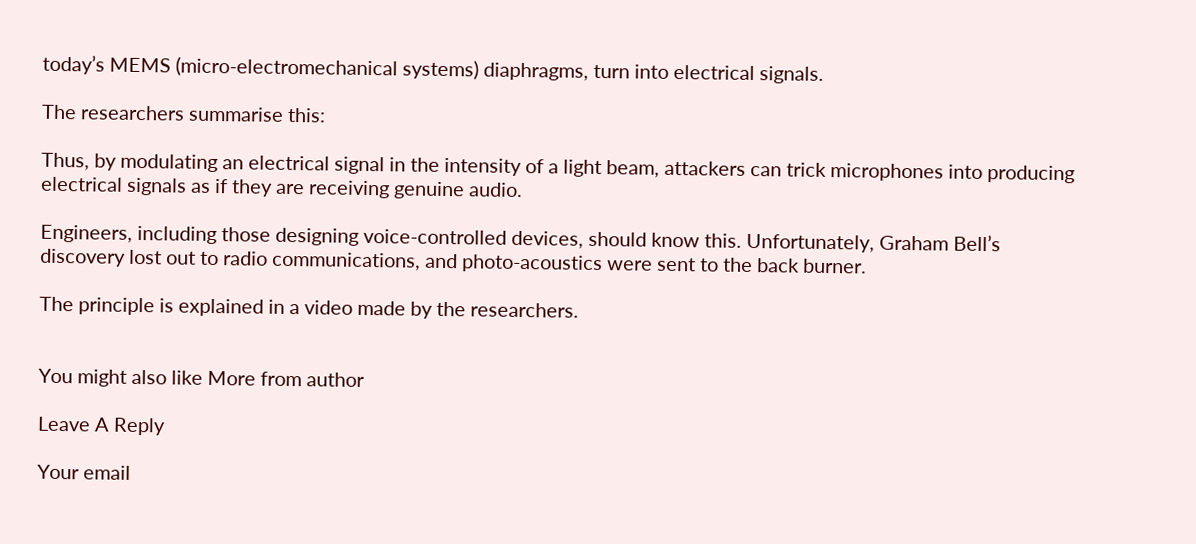today’s MEMS (micro-electromechanical systems) diaphragms, turn into electrical signals.

The researchers summarise this:

Thus, by modulating an electrical signal in the intensity of a light beam, attackers can trick microphones into producing electrical signals as if they are receiving genuine audio.

Engineers, including those designing voice-controlled devices, should know this. Unfortunately, Graham Bell’s discovery lost out to radio communications, and photo-acoustics were sent to the back burner.

The principle is explained in a video made by the researchers.


You might also like More from author

Leave A Reply

Your email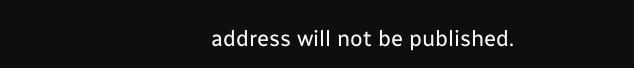address will not be published.